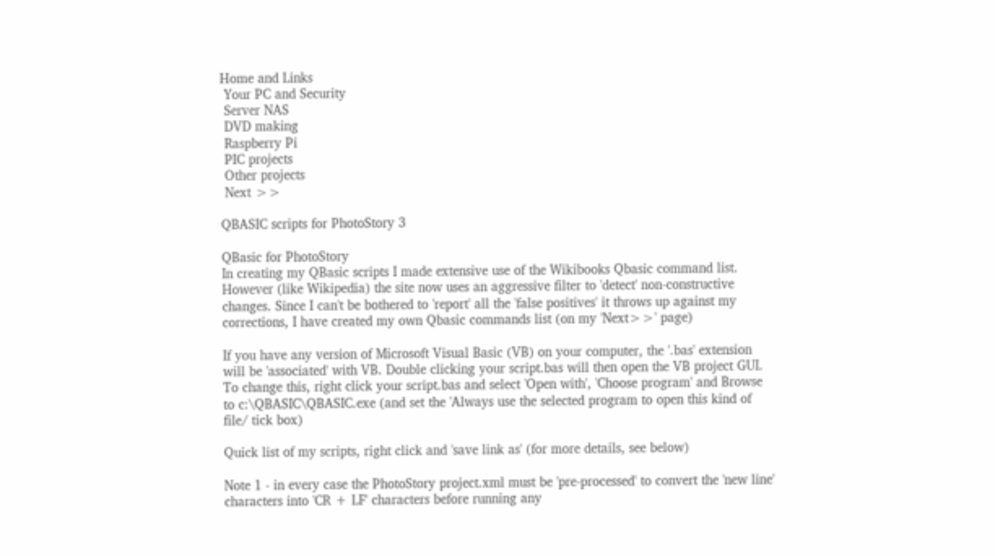Home and Links
 Your PC and Security
 Server NAS
 DVD making
 Raspberry Pi
 PIC projects
 Other projects
 Next >>

QBASIC scripts for PhotoStory 3

QBasic for PhotoStory
In creating my QBasic scripts I made extensive use of the Wikibooks Qbasic command list. However (like Wikipedia) the site now uses an aggressive filter to 'detect' non-constructive changes. Since I can't be bothered to 'report' all the 'false positives' it throws up against my corrections, I have created my own Qbasic commands list (on my 'Next>>' page)

If you have any version of Microsoft Visual Basic (VB) on your computer, the '.bas' extension will be 'associated' with VB. Double clicking your script.bas will then open the VB project GUI. To change this, right click your script.bas and select 'Open with', 'Choose program' and Browse to c:\QBASIC\QBASIC.exe (and set the 'Always use the selected program to open this kind of file/ tick box)

Quick list of my scripts, right click and 'save link as' (for more details, see below)

Note 1 - in every case the PhotoStory project.xml must be 'pre-processed' to convert the 'new line' characters into 'CR + LF' characters before running any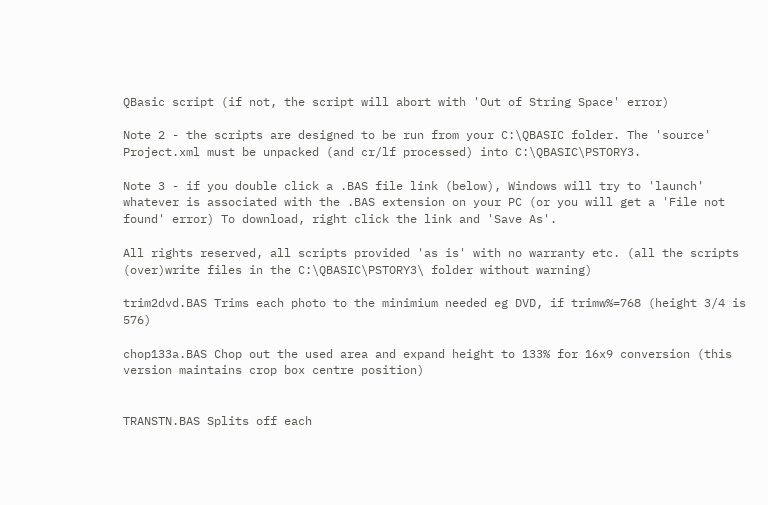QBasic script (if not, the script will abort with 'Out of String Space' error)

Note 2 - the scripts are designed to be run from your C:\QBASIC folder. The 'source' Project.xml must be unpacked (and cr/lf processed) into C:\QBASIC\PSTORY3.

Note 3 - if you double click a .BAS file link (below), Windows will try to 'launch' whatever is associated with the .BAS extension on your PC (or you will get a 'File not found' error) To download, right click the link and 'Save As'.

All rights reserved, all scripts provided 'as is' with no warranty etc. (all the scripts (over)write files in the C:\QBASIC\PSTORY3\ folder without warning)

trim2dvd.BAS Trims each photo to the minimium needed eg DVD, if trimw%=768 (height 3/4 is 576)

chop133a.BAS Chop out the used area and expand height to 133% for 16x9 conversion (this version maintains crop box centre position)


TRANSTN.BAS Splits off each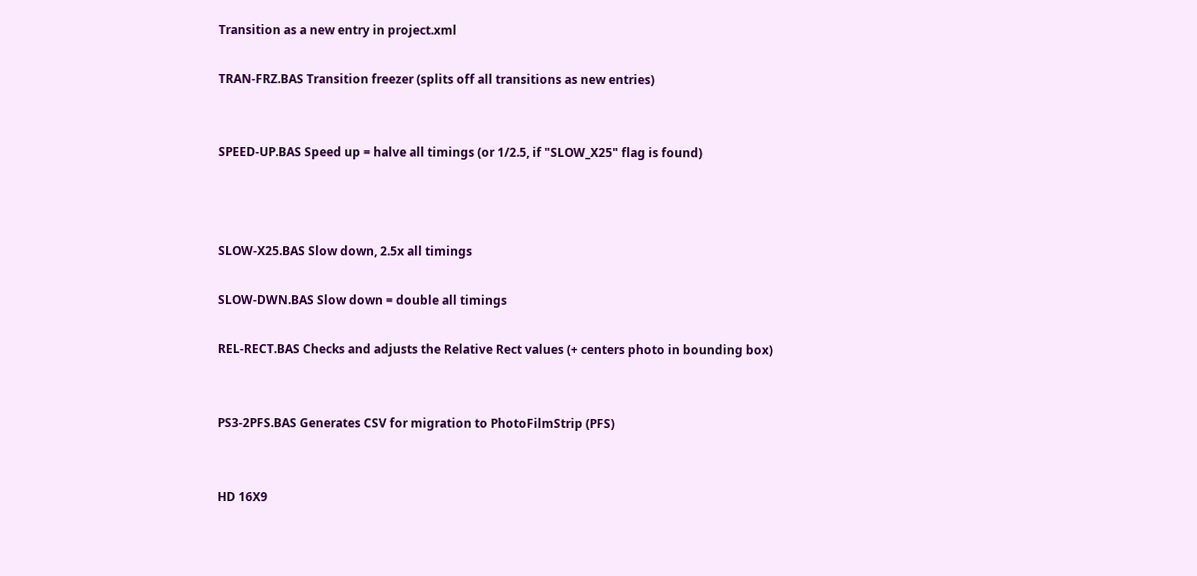Transition as a new entry in project.xml

TRAN-FRZ.BAS Transition freezer (splits off all transitions as new entries)


SPEED-UP.BAS Speed up = halve all timings (or 1/2.5, if "SLOW_X25" flag is found)



SLOW-X25.BAS Slow down, 2.5x all timings

SLOW-DWN.BAS Slow down = double all timings

REL-RECT.BAS Checks and adjusts the Relative Rect values (+ centers photo in bounding box)


PS3-2PFS.BAS Generates CSV for migration to PhotoFilmStrip (PFS)


HD 16X9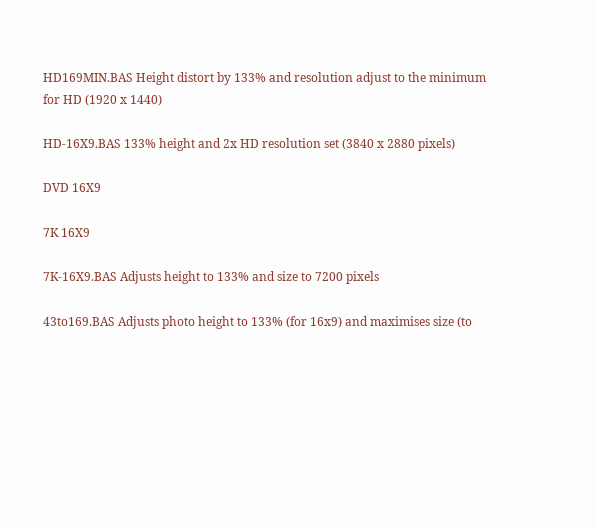HD169MIN.BAS Height distort by 133% and resolution adjust to the minimum for HD (1920 x 1440)

HD-16X9.BAS 133% height and 2x HD resolution set (3840 x 2880 pixels)

DVD 16X9

7K 16X9

7K-16X9.BAS Adjusts height to 133% and size to 7200 pixels

43to169.BAS Adjusts photo height to 133% (for 16x9) and maximises size (to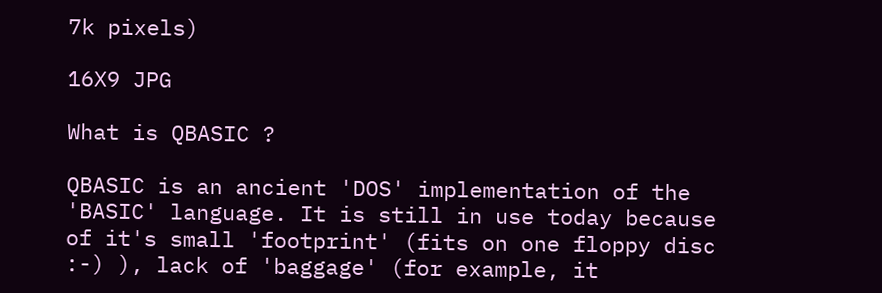7k pixels)

16X9 JPG

What is QBASIC ?

QBASIC is an ancient 'DOS' implementation of the 'BASIC' language. It is still in use today because of it's small 'footprint' (fits on one floppy disc :-) ), lack of 'baggage' (for example, it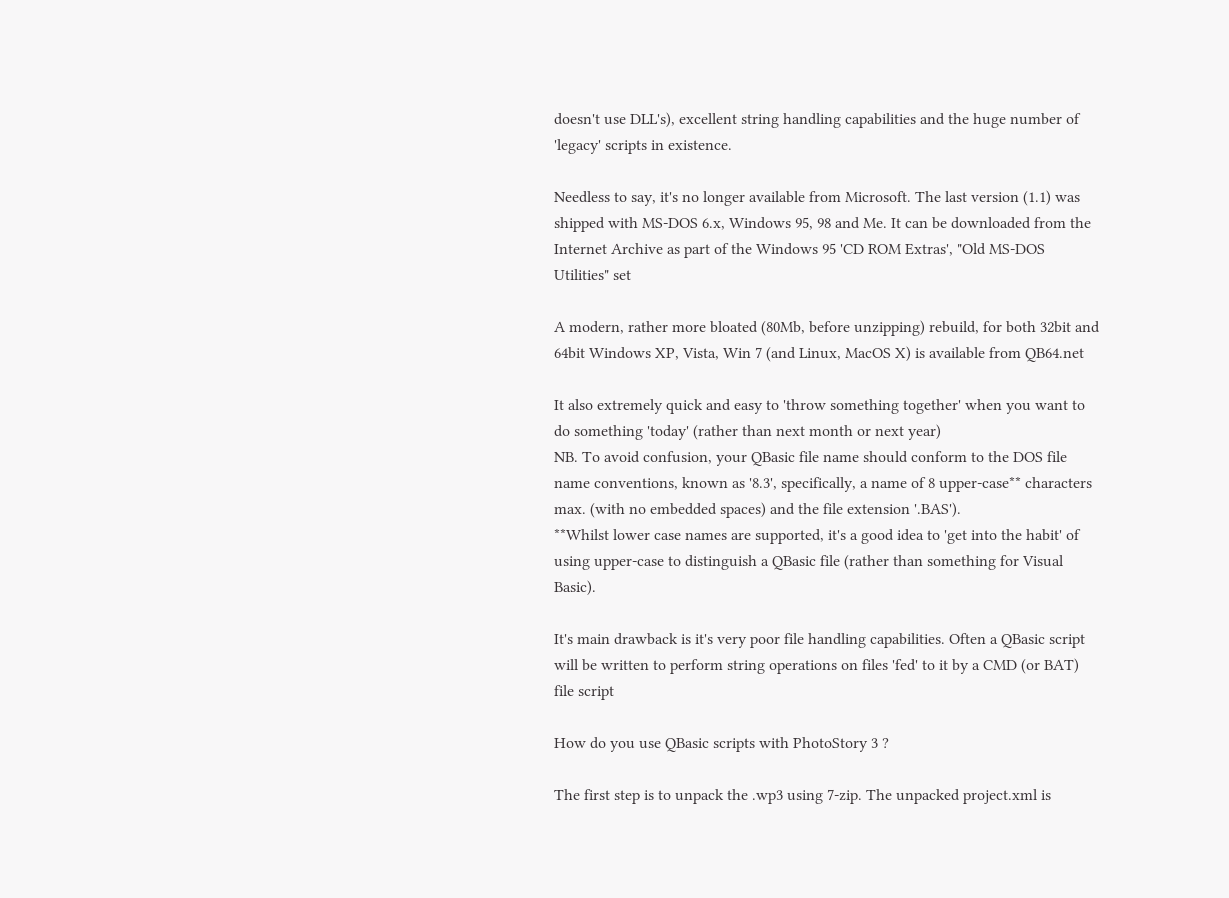doesn't use DLL's), excellent string handling capabilities and the huge number of 'legacy' scripts in existence.

Needless to say, it's no longer available from Microsoft. The last version (1.1) was shipped with MS-DOS 6.x, Windows 95, 98 and Me. It can be downloaded from the Internet Archive as part of the Windows 95 'CD ROM Extras', "Old MS-DOS Utilities" set

A modern, rather more bloated (80Mb, before unzipping) rebuild, for both 32bit and 64bit Windows XP, Vista, Win 7 (and Linux, MacOS X) is available from QB64.net

It also extremely quick and easy to 'throw something together' when you want to do something 'today' (rather than next month or next year)
NB. To avoid confusion, your QBasic file name should conform to the DOS file name conventions, known as '8.3', specifically, a name of 8 upper-case** characters max. (with no embedded spaces) and the file extension '.BAS').
**Whilst lower case names are supported, it's a good idea to 'get into the habit' of using upper-case to distinguish a QBasic file (rather than something for Visual Basic).

It's main drawback is it's very poor file handling capabilities. Often a QBasic script will be written to perform string operations on files 'fed' to it by a CMD (or BAT) file script

How do you use QBasic scripts with PhotoStory 3 ?

The first step is to unpack the .wp3 using 7-zip. The unpacked project.xml is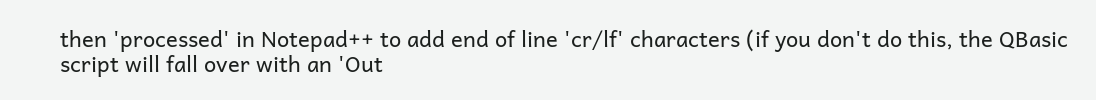then 'processed' in Notepad++ to add end of line 'cr/lf' characters (if you don't do this, the QBasic script will fall over with an 'Out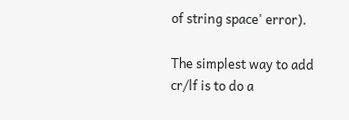of string space' error).

The simplest way to add cr/lf is to do a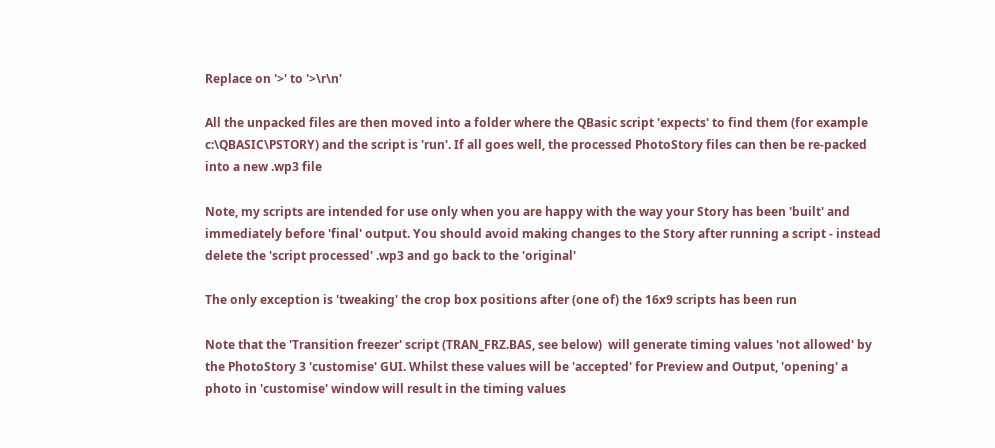Replace on '>' to '>\r\n'

All the unpacked files are then moved into a folder where the QBasic script 'expects' to find them (for example c:\QBASIC\PSTORY) and the script is 'run'. If all goes well, the processed PhotoStory files can then be re-packed into a new .wp3 file

Note, my scripts are intended for use only when you are happy with the way your Story has been 'built' and immediately before 'final' output. You should avoid making changes to the Story after running a script - instead delete the 'script processed' .wp3 and go back to the 'original'

The only exception is 'tweaking' the crop box positions after (one of) the 16x9 scripts has been run

Note that the 'Transition freezer' script (TRAN_FRZ.BAS, see below)  will generate timing values 'not allowed' by the PhotoStory 3 'customise' GUI. Whilst these values will be 'accepted' for Preview and Output, 'opening' a photo in 'customise' window will result in the timing values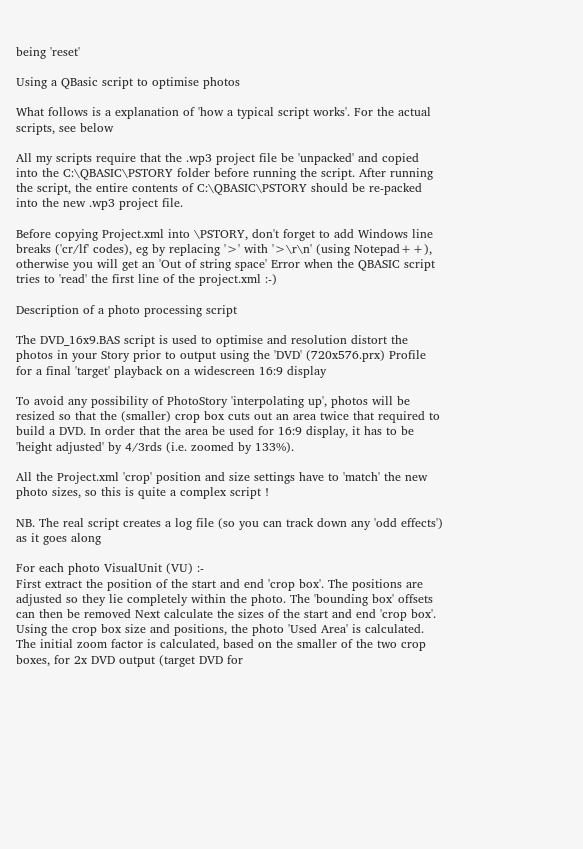being 'reset'

Using a QBasic script to optimise photos

What follows is a explanation of 'how a typical script works'. For the actual scripts, see below

All my scripts require that the .wp3 project file be 'unpacked' and copied into the C:\QBASIC\PSTORY folder before running the script. After running the script, the entire contents of C:\QBASIC\PSTORY should be re-packed into the new .wp3 project file.

Before copying Project.xml into \PSTORY, don't forget to add Windows line breaks ('cr/lf' codes), eg by replacing '>' with '>\r\n' (using Notepad++), otherwise you will get an 'Out of string space' Error when the QBASIC script tries to 'read' the first line of the project.xml :-)

Description of a photo processing script

The DVD_16x9.BAS script is used to optimise and resolution distort the photos in your Story prior to output using the 'DVD' (720x576.prx) Profile for a final 'target' playback on a widescreen 16:9 display

To avoid any possibility of PhotoStory 'interpolating up', photos will be resized so that the (smaller) crop box cuts out an area twice that required to build a DVD. In order that the area be used for 16:9 display, it has to be 'height adjusted' by 4/3rds (i.e. zoomed by 133%).

All the Project.xml 'crop' position and size settings have to 'match' the new photo sizes, so this is quite a complex script !

NB. The real script creates a log file (so you can track down any 'odd effects') as it goes along

For each photo VisualUnit (VU) :-
First extract the position of the start and end 'crop box'. The positions are adjusted so they lie completely within the photo. The 'bounding box' offsets can then be removed Next calculate the sizes of the start and end 'crop box'. Using the crop box size and positions, the photo 'Used Area' is calculated. The initial zoom factor is calculated, based on the smaller of the two crop boxes, for 2x DVD output (target DVD for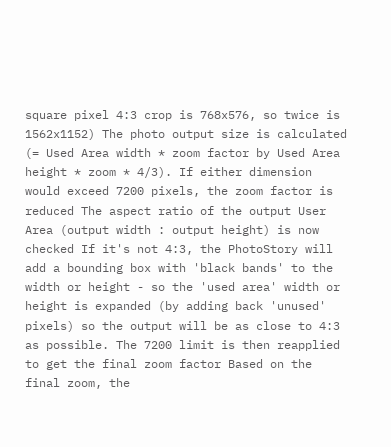square pixel 4:3 crop is 768x576, so twice is 1562x1152) The photo output size is calculated (= Used Area width * zoom factor by Used Area height * zoom * 4/3). If either dimension would exceed 7200 pixels, the zoom factor is reduced The aspect ratio of the output User Area (output width : output height) is now checked If it's not 4:3, the PhotoStory will add a bounding box with 'black bands' to the width or height - so the 'used area' width or height is expanded (by adding back 'unused' pixels) so the output will be as close to 4:3 as possible. The 7200 limit is then reapplied to get the final zoom factor Based on the final zoom, the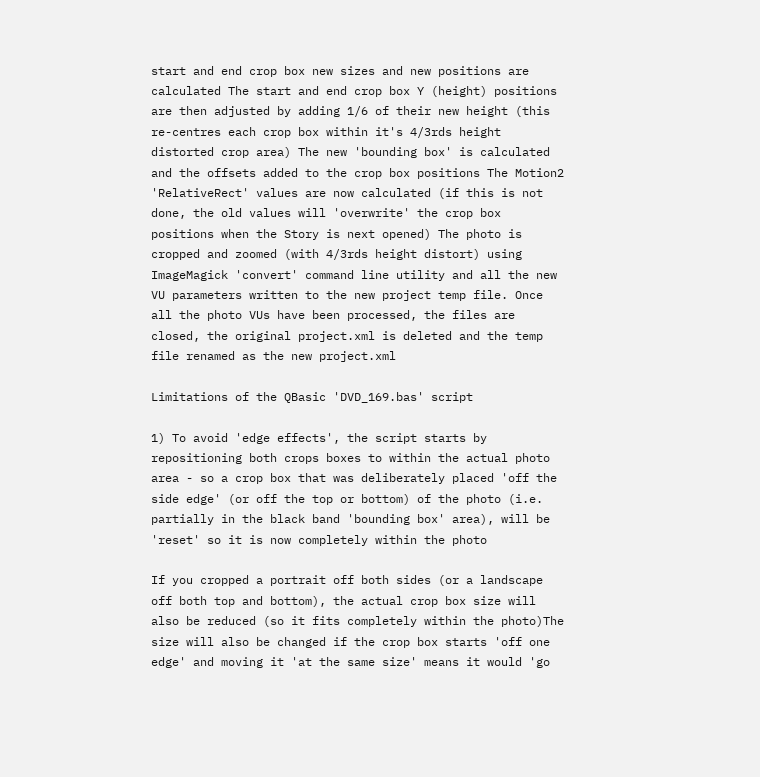start and end crop box new sizes and new positions are calculated The start and end crop box Y (height) positions are then adjusted by adding 1/6 of their new height (this re-centres each crop box within it's 4/3rds height distorted crop area) The new 'bounding box' is calculated and the offsets added to the crop box positions The Motion2 'RelativeRect' values are now calculated (if this is not done, the old values will 'overwrite' the crop box positions when the Story is next opened) The photo is cropped and zoomed (with 4/3rds height distort) using ImageMagick 'convert' command line utility and all the new VU parameters written to the new project temp file. Once all the photo VUs have been processed, the files are closed, the original project.xml is deleted and the temp file renamed as the new project.xml

Limitations of the QBasic 'DVD_169.bas' script

1) To avoid 'edge effects', the script starts by repositioning both crops boxes to within the actual photo area - so a crop box that was deliberately placed 'off the side edge' (or off the top or bottom) of the photo (i.e. partially in the black band 'bounding box' area), will be 'reset' so it is now completely within the photo

If you cropped a portrait off both sides (or a landscape off both top and bottom), the actual crop box size will also be reduced (so it fits completely within the photo)The size will also be changed if the crop box starts 'off one edge' and moving it 'at the same size' means it would 'go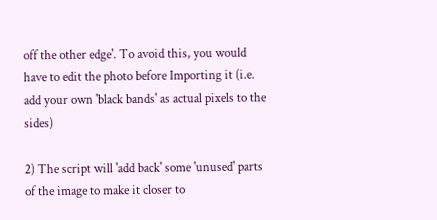off the other edge'. To avoid this, you would have to edit the photo before Importing it (i.e. add your own 'black bands' as actual pixels to the sides)

2) The script will 'add back' some 'unused' parts of the image to make it closer to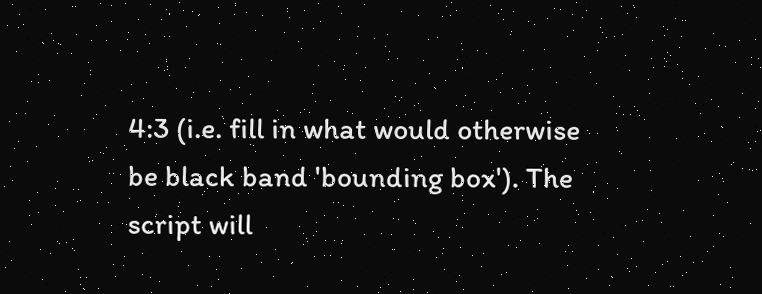4:3 (i.e. fill in what would otherwise be black band 'bounding box'). The script will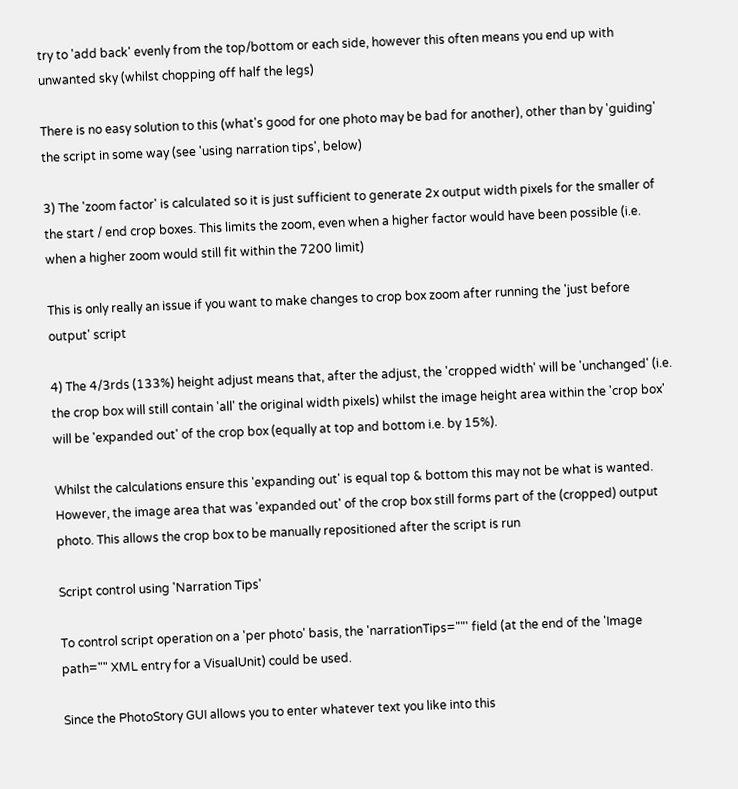try to 'add back' evenly from the top/bottom or each side, however this often means you end up with unwanted sky (whilst chopping off half the legs)

There is no easy solution to this (what's good for one photo may be bad for another), other than by 'guiding' the script in some way (see 'using narration tips', below)

3) The 'zoom factor' is calculated so it is just sufficient to generate 2x output width pixels for the smaller of the start / end crop boxes. This limits the zoom, even when a higher factor would have been possible (i.e. when a higher zoom would still fit within the 7200 limit)

This is only really an issue if you want to make changes to crop box zoom after running the 'just before output' script

4) The 4/3rds (133%) height adjust means that, after the adjust, the 'cropped width' will be 'unchanged' (i.e. the crop box will still contain 'all' the original width pixels) whilst the image height area within the 'crop box' will be 'expanded out' of the crop box (equally at top and bottom i.e. by 15%).

Whilst the calculations ensure this 'expanding out' is equal top & bottom this may not be what is wanted. However, the image area that was 'expanded out' of the crop box still forms part of the (cropped) output photo. This allows the crop box to be manually repositioned after the script is run

Script control using 'Narration Tips'

To control script operation on a 'per photo' basis, the 'narrationTips=""' field (at the end of the 'Image path="" XML entry for a VisualUnit) could be used.

Since the PhotoStory GUI allows you to enter whatever text you like into this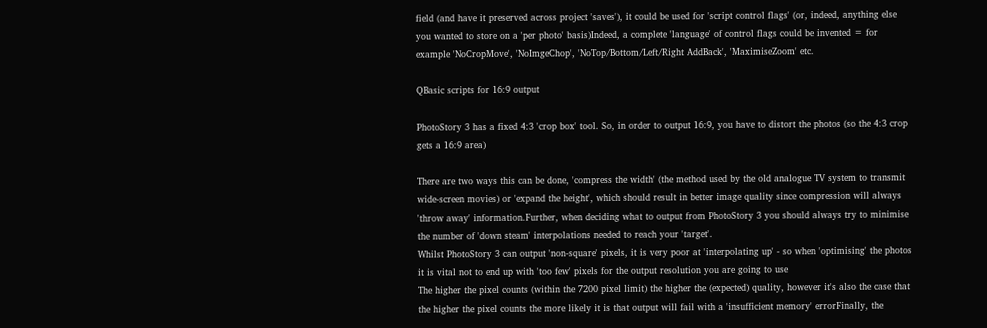field (and have it preserved across project 'saves'), it could be used for 'script control flags' (or, indeed, anything else you wanted to store on a 'per photo' basis)Indeed, a complete 'language' of control flags could be invented = for example 'NoCropMove', 'NoImgeChop', 'NoTop/Bottom/Left/Right AddBack', 'MaximiseZoom' etc.

QBasic scripts for 16:9 output

PhotoStory 3 has a fixed 4:3 'crop box' tool. So, in order to output 16:9, you have to distort the photos (so the 4:3 crop gets a 16:9 area)

There are two ways this can be done, 'compress the width' (the method used by the old analogue TV system to transmit wide-screen movies) or 'expand the height', which should result in better image quality since compression will always 'throw away' information.Further, when deciding what to output from PhotoStory 3 you should always try to minimise the number of 'down steam' interpolations needed to reach your 'target'.
Whilst PhotoStory 3 can output 'non-square' pixels, it is very poor at 'interpolating up' - so when 'optimising' the photos it is vital not to end up with 'too few' pixels for the output resolution you are going to use
The higher the pixel counts (within the 7200 pixel limit) the higher the (expected) quality, however it's also the case that the higher the pixel counts the more likely it is that output will fail with a 'insufficient memory' errorFinally, the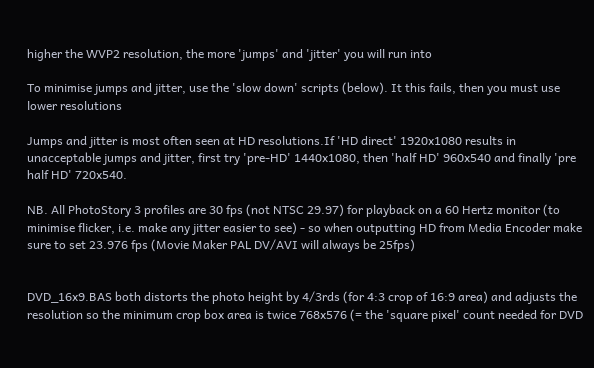higher the WVP2 resolution, the more 'jumps' and 'jitter' you will run into

To minimise jumps and jitter, use the 'slow down' scripts (below). It this fails, then you must use lower resolutions

Jumps and jitter is most often seen at HD resolutions.If 'HD direct' 1920x1080 results in unacceptable jumps and jitter, first try 'pre-HD' 1440x1080, then 'half HD' 960x540 and finally 'pre half HD' 720x540.

NB. All PhotoStory 3 profiles are 30 fps (not NTSC 29.97) for playback on a 60 Hertz monitor (to minimise flicker, i.e. make any jitter easier to see) - so when outputting HD from Media Encoder make sure to set 23.976 fps (Movie Maker PAL DV/AVI will always be 25fps)


DVD_16x9.BAS both distorts the photo height by 4/3rds (for 4:3 crop of 16:9 area) and adjusts the resolution so the minimum crop box area is twice 768x576 (= the 'square pixel' count needed for DVD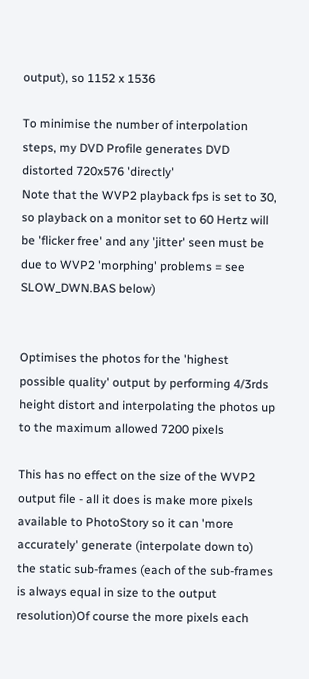output), so 1152 x 1536

To minimise the number of interpolation steps, my DVD Profile generates DVD distorted 720x576 'directly'
Note that the WVP2 playback fps is set to 30, so playback on a monitor set to 60 Hertz will be 'flicker free' and any 'jitter' seen must be due to WVP2 'morphing' problems = see SLOW_DWN.BAS below)


Optimises the photos for the 'highest possible quality' output by performing 4/3rds height distort and interpolating the photos up to the maximum allowed 7200 pixels

This has no effect on the size of the WVP2 output file - all it does is make more pixels available to PhotoStory so it can 'more accurately' generate (interpolate down to) the static sub-frames (each of the sub-frames is always equal in size to the output resolution)Of course the more pixels each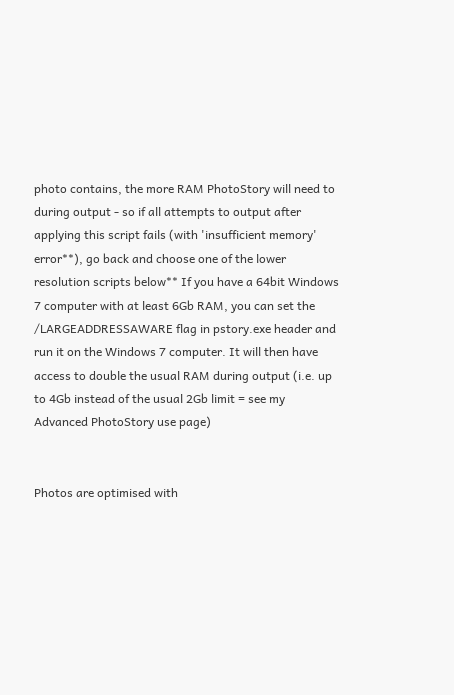photo contains, the more RAM PhotoStory will need to during output - so if all attempts to output after applying this script fails (with 'insufficient memory' error**), go back and choose one of the lower resolution scripts below** If you have a 64bit Windows 7 computer with at least 6Gb RAM, you can set the /LARGEADDRESSAWARE flag in pstory.exe header and run it on the Windows 7 computer. It will then have access to double the usual RAM during output (i.e. up to 4Gb instead of the usual 2Gb limit = see my Advanced PhotoStory use page)


Photos are optimised with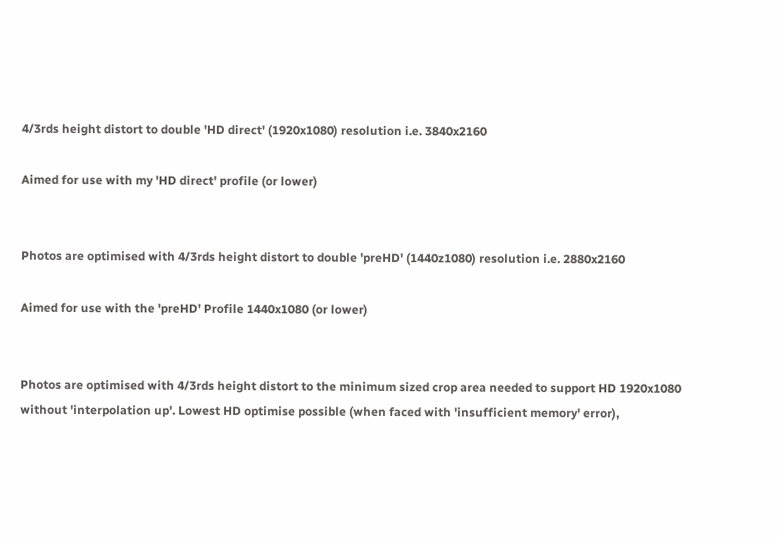4/3rds height distort to double 'HD direct' (1920x1080) resolution i.e. 3840x2160

Aimed for use with my 'HD direct' profile (or lower)


Photos are optimised with 4/3rds height distort to double 'preHD' (1440z1080) resolution i.e. 2880x2160

Aimed for use with the 'preHD' Profile 1440x1080 (or lower)


Photos are optimised with 4/3rds height distort to the minimum sized crop area needed to support HD 1920x1080 without 'interpolation up'. Lowest HD optimise possible (when faced with 'insufficient memory' error),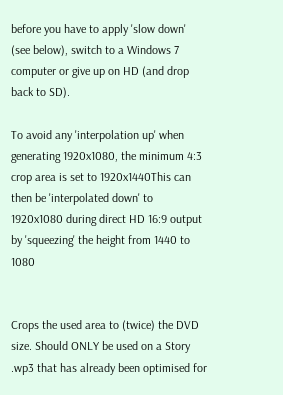before you have to apply 'slow down' (see below), switch to a Windows 7 computer or give up on HD (and drop back to SD).

To avoid any 'interpolation up' when generating 1920x1080, the minimum 4:3 crop area is set to 1920x1440This can then be 'interpolated down' to 1920x1080 during direct HD 16:9 output by 'squeezing' the height from 1440 to 1080


Crops the used area to (twice) the DVD size. Should ONLY be used on a Story .wp3 that has already been optimised for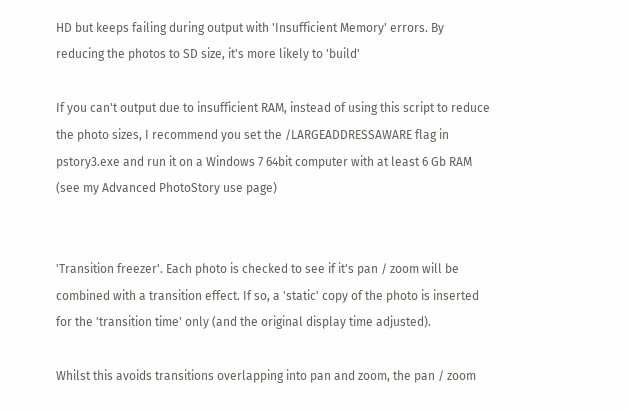HD but keeps failing during output with 'Insufficient Memory' errors. By reducing the photos to SD size, it's more likely to 'build'

If you can't output due to insufficient RAM, instead of using this script to reduce the photo sizes, I recommend you set the /LARGEADDRESSAWARE flag in pstory3.exe and run it on a Windows 7 64bit computer with at least 6 Gb RAM (see my Advanced PhotoStory use page)


'Transition freezer'. Each photo is checked to see if it's pan / zoom will be combined with a transition effect. If so, a 'static' copy of the photo is inserted for the 'transition time' only (and the original display time adjusted).

Whilst this avoids transitions overlapping into pan and zoom, the pan / zoom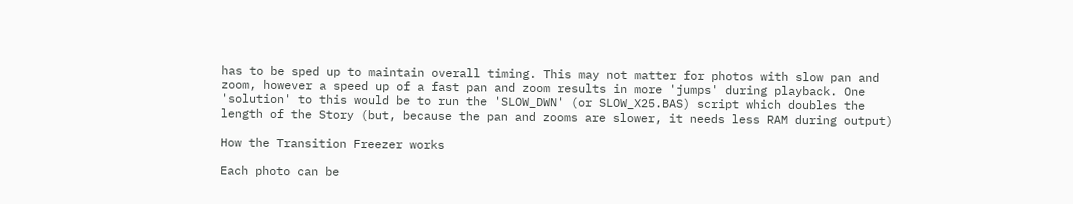has to be sped up to maintain overall timing. This may not matter for photos with slow pan and zoom, however a speed up of a fast pan and zoom results in more 'jumps' during playback. One 'solution' to this would be to run the 'SLOW_DWN' (or SLOW_X25.BAS) script which doubles the length of the Story (but, because the pan and zooms are slower, it needs less RAM during output)

How the Transition Freezer works

Each photo can be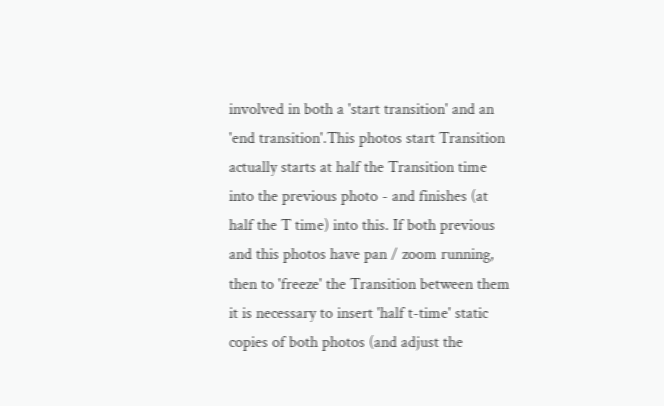involved in both a 'start transition' and an 'end transition'.This photos start Transition actually starts at half the Transition time into the previous photo - and finishes (at half the T time) into this. If both previous and this photos have pan / zoom running, then to 'freeze' the Transition between them it is necessary to insert 'half t-time' static copies of both photos (and adjust the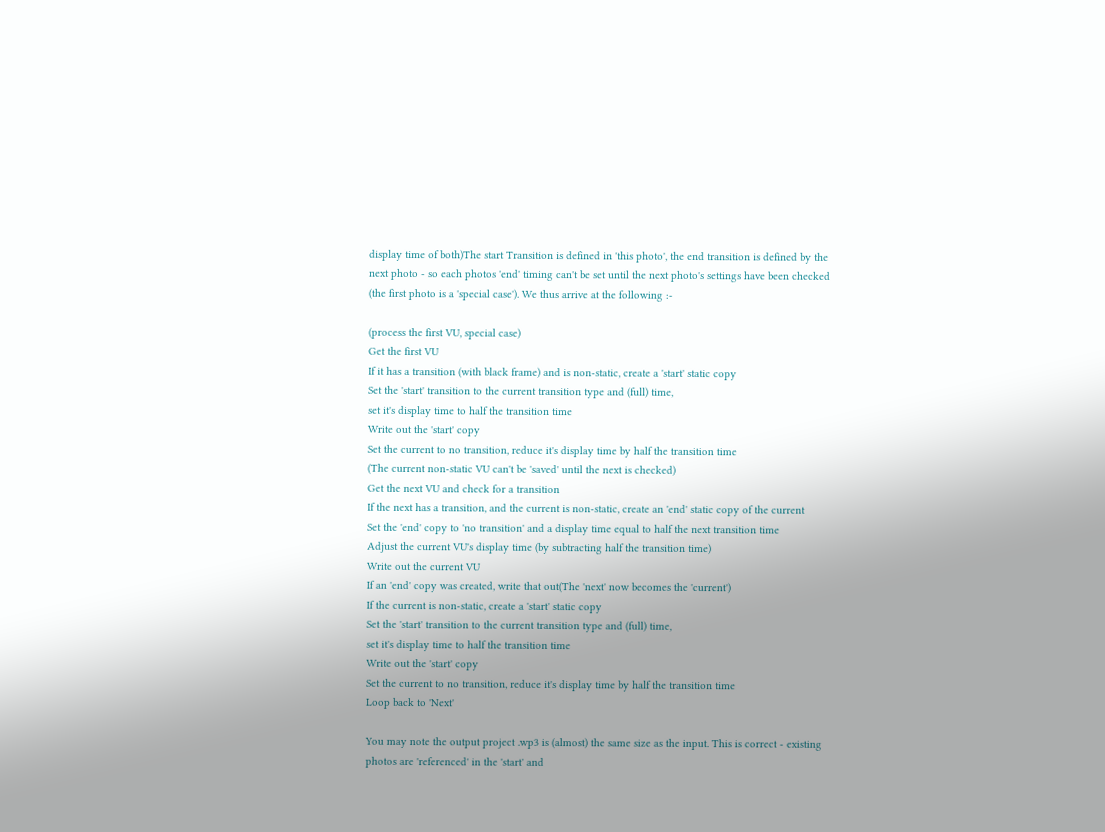display time of both)The start Transition is defined in 'this photo', the end transition is defined by the next photo - so each photos 'end' timing can't be set until the next photo's settings have been checked (the first photo is a 'special case'). We thus arrive at the following :-

(process the first VU, special case)
Get the first VU
If it has a transition (with black frame) and is non-static, create a 'start' static copy
Set the 'start' transition to the current transition type and (full) time,
set it's display time to half the transition time
Write out the 'start' copy
Set the current to no transition, reduce it's display time by half the transition time
(The current non-static VU can't be 'saved' until the next is checked)
Get the next VU and check for a transition
If the next has a transition, and the current is non-static, create an 'end' static copy of the current
Set the 'end' copy to 'no transition' and a display time equal to half the next transition time
Adjust the current VU's display time (by subtracting half the transition time)
Write out the current VU
If an 'end' copy was created, write that out(The 'next' now becomes the 'current')
If the current is non-static, create a 'start' static copy
Set the 'start' transition to the current transition type and (full) time,
set it's display time to half the transition time
Write out the 'start' copy
Set the current to no transition, reduce it's display time by half the transition time
Loop back to 'Next'

You may note the output project .wp3 is (almost) the same size as the input. This is correct - existing photos are 'referenced' in the 'start' and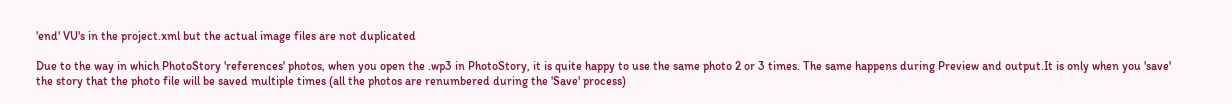'end' VU's in the project.xml but the actual image files are not duplicated

Due to the way in which PhotoStory 'references' photos, when you open the .wp3 in PhotoStory, it is quite happy to use the same photo 2 or 3 times. The same happens during Preview and output.It is only when you 'save' the story that the photo file will be saved multiple times (all the photos are renumbered during the 'Save' process)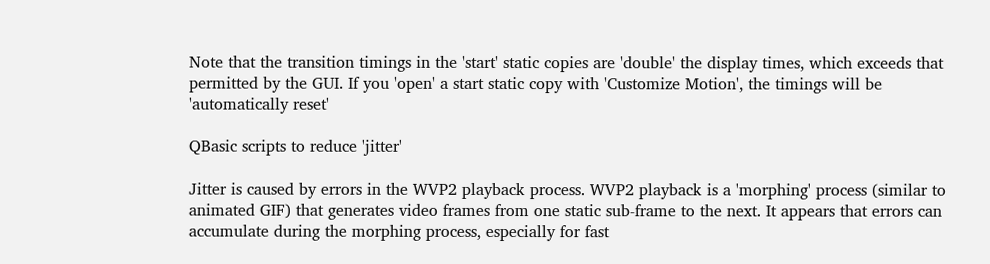Note that the transition timings in the 'start' static copies are 'double' the display times, which exceeds that permitted by the GUI. If you 'open' a start static copy with 'Customize Motion', the timings will be 'automatically reset'

QBasic scripts to reduce 'jitter'

Jitter is caused by errors in the WVP2 playback process. WVP2 playback is a 'morphing' process (similar to animated GIF) that generates video frames from one static sub-frame to the next. It appears that errors can accumulate during the morphing process, especially for fast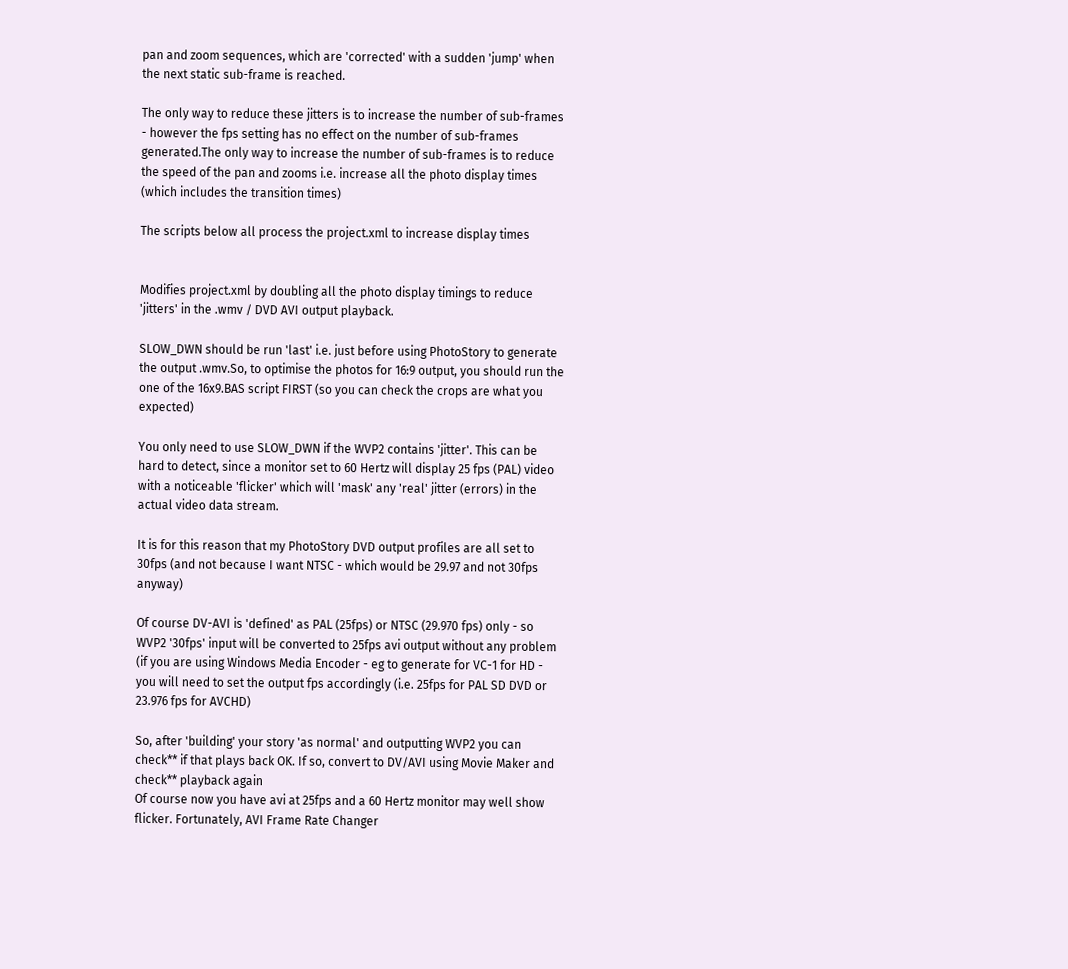pan and zoom sequences, which are 'corrected' with a sudden 'jump' when the next static sub-frame is reached.

The only way to reduce these jitters is to increase the number of sub-frames - however the fps setting has no effect on the number of sub-frames generated.The only way to increase the number of sub-frames is to reduce the speed of the pan and zooms i.e. increase all the photo display times (which includes the transition times)

The scripts below all process the project.xml to increase display times


Modifies project.xml by doubling all the photo display timings to reduce 'jitters' in the .wmv / DVD AVI output playback.

SLOW_DWN should be run 'last' i.e. just before using PhotoStory to generate the output .wmv.So, to optimise the photos for 16:9 output, you should run the one of the 16x9.BAS script FIRST (so you can check the crops are what you expected)

You only need to use SLOW_DWN if the WVP2 contains 'jitter'. This can be hard to detect, since a monitor set to 60 Hertz will display 25 fps (PAL) video with a noticeable 'flicker' which will 'mask' any 'real' jitter (errors) in the actual video data stream.

It is for this reason that my PhotoStory DVD output profiles are all set to 30fps (and not because I want NTSC - which would be 29.97 and not 30fps anyway)

Of course DV-AVI is 'defined' as PAL (25fps) or NTSC (29.970 fps) only - so WVP2 '30fps' input will be converted to 25fps avi output without any problem (if you are using Windows Media Encoder - eg to generate for VC-1 for HD - you will need to set the output fps accordingly (i.e. 25fps for PAL SD DVD or 23.976 fps for AVCHD)

So, after 'building' your story 'as normal' and outputting WVP2 you can check** if that plays back OK. If so, convert to DV/AVI using Movie Maker and check** playback again
Of course now you have avi at 25fps and a 60 Hertz monitor may well show flicker. Fortunately, AVI Frame Rate Changer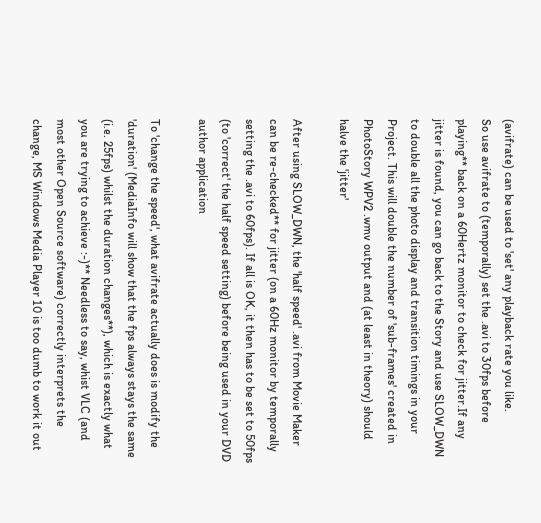(avifrate) can be used to 'set' any playback rate you like.
So use avifrate to (temporally) set the .avi to 30fps before playing** back on a 60Hertz monitor to check for jitter.If any jitter is found, you can go back to the Story and use SLOW_DWN to double all the photo display and transition timings in your Project. This will double the number of 'sub-frames' created in PhotoStory WPV2 .wmv output and (at least in theory) should halve the 'jitter'

After using SLOW_DWN, the 'half speed' .avi from Movie Maker can be re-checked** for jitter (on a 60Hz monitor by temporally setting the .avi to 60fps). If all is OK, it then has to be set to 50fps (to 'correct' the half speed setting) before being used in your DVD author application

To 'change the speed', what avifrate actually does is modify the 'duration' (MediaInfo will show that the fps always stays the same (i.e. 25fps) whilst the duration changes**), which is exactly what you are trying to achieve :-)** Needless to say, whist VLC (and most other Open Source software) correctly interprets the change, MS Windows Media Player 10 is too dumb to work it out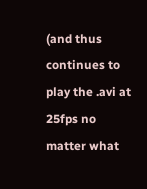(and thus continues to play the .avi at 25fps no matter what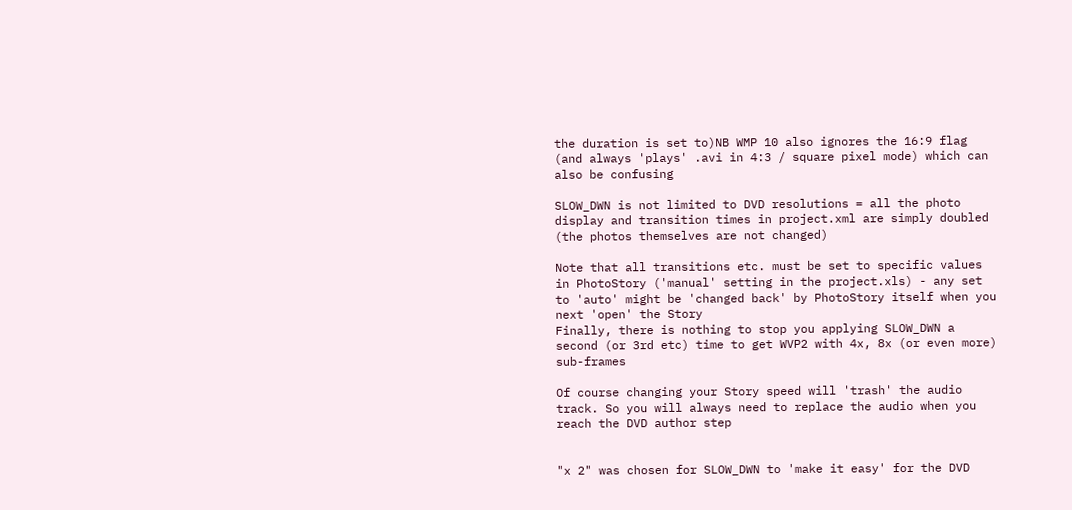the duration is set to)NB WMP 10 also ignores the 16:9 flag (and always 'plays' .avi in 4:3 / square pixel mode) which can also be confusing

SLOW_DWN is not limited to DVD resolutions = all the photo display and transition times in project.xml are simply doubled (the photos themselves are not changed)

Note that all transitions etc. must be set to specific values in PhotoStory ('manual' setting in the project.xls) - any set to 'auto' might be 'changed back' by PhotoStory itself when you next 'open' the Story
Finally, there is nothing to stop you applying SLOW_DWN a second (or 3rd etc) time to get WVP2 with 4x, 8x (or even more) sub-frames

Of course changing your Story speed will 'trash' the audio track. So you will always need to replace the audio when you reach the DVD author step


"x 2" was chosen for SLOW_DWN to 'make it easy' for the DVD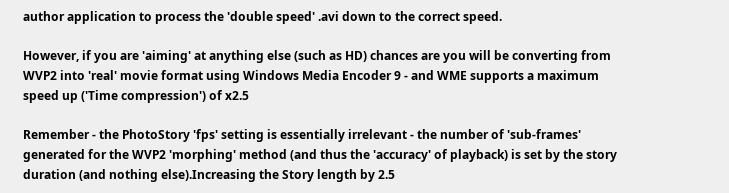author application to process the 'double speed' .avi down to the correct speed.

However, if you are 'aiming' at anything else (such as HD) chances are you will be converting from WVP2 into 'real' movie format using Windows Media Encoder 9 - and WME supports a maximum speed up ('Time compression') of x2.5

Remember - the PhotoStory 'fps' setting is essentially irrelevant - the number of 'sub-frames' generated for the WVP2 'morphing' method (and thus the 'accuracy' of playback) is set by the story duration (and nothing else).Increasing the Story length by 2.5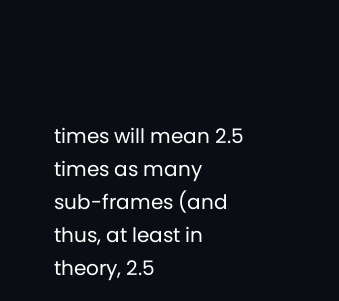times will mean 2.5 times as many sub-frames (and thus, at least in theory, 2.5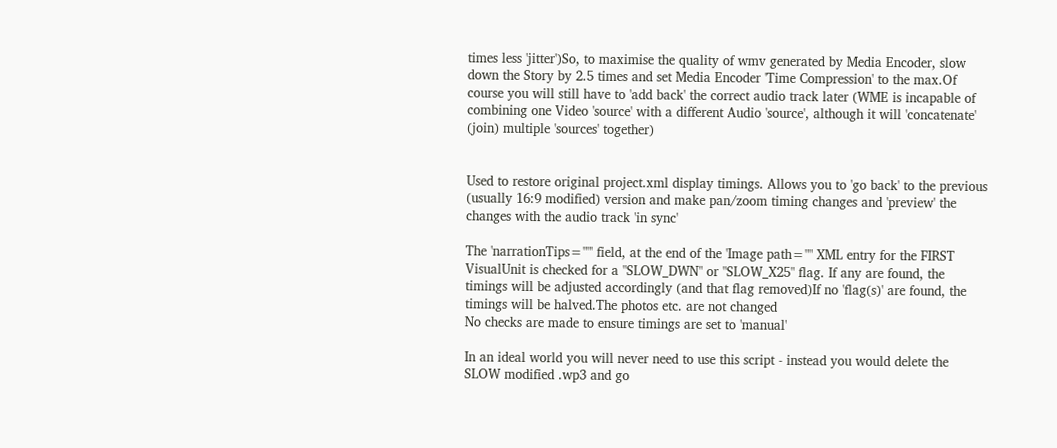times less 'jitter')So, to maximise the quality of wmv generated by Media Encoder, slow down the Story by 2.5 times and set Media Encoder 'Time Compression' to the max.Of course you will still have to 'add back' the correct audio track later (WME is incapable of combining one Video 'source' with a different Audio 'source', although it will 'concatenate' (join) multiple 'sources' together)


Used to restore original project.xml display timings. Allows you to 'go back' to the previous (usually 16:9 modified) version and make pan/zoom timing changes and 'preview' the changes with the audio track 'in sync'

The 'narrationTips=""' field, at the end of the 'Image path="" XML entry for the FIRST VisualUnit is checked for a "SLOW_DWN" or "SLOW_X25" flag. If any are found, the timings will be adjusted accordingly (and that flag removed)If no 'flag(s)' are found, the timings will be halved.The photos etc. are not changed
No checks are made to ensure timings are set to 'manual'

In an ideal world you will never need to use this script - instead you would delete the SLOW modified .wp3 and go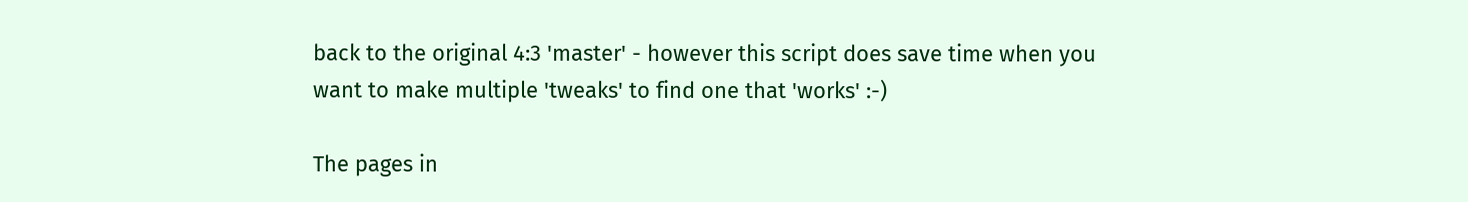back to the original 4:3 'master' - however this script does save time when you want to make multiple 'tweaks' to find one that 'works' :-)

The pages in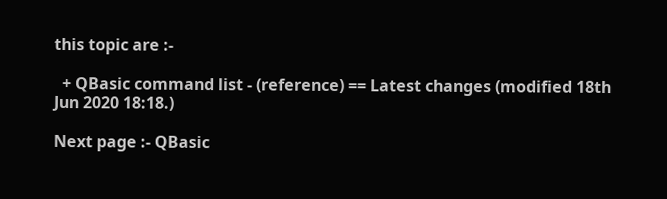this topic are :-

  + QBasic command list - (reference) == Latest changes (modified 18th Jun 2020 18:18.)

Next page :- QBasic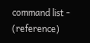command list - (reference)